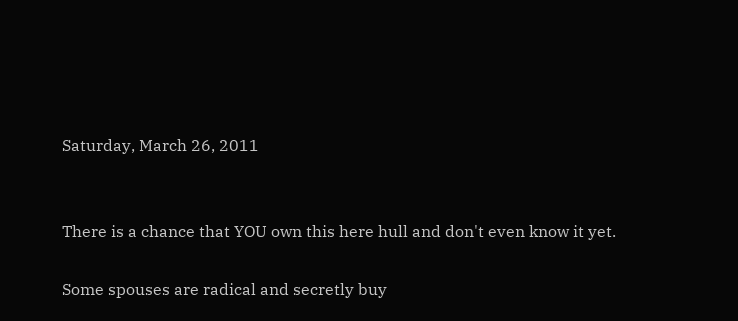Saturday, March 26, 2011


There is a chance that YOU own this here hull and don't even know it yet.

Some spouses are radical and secretly buy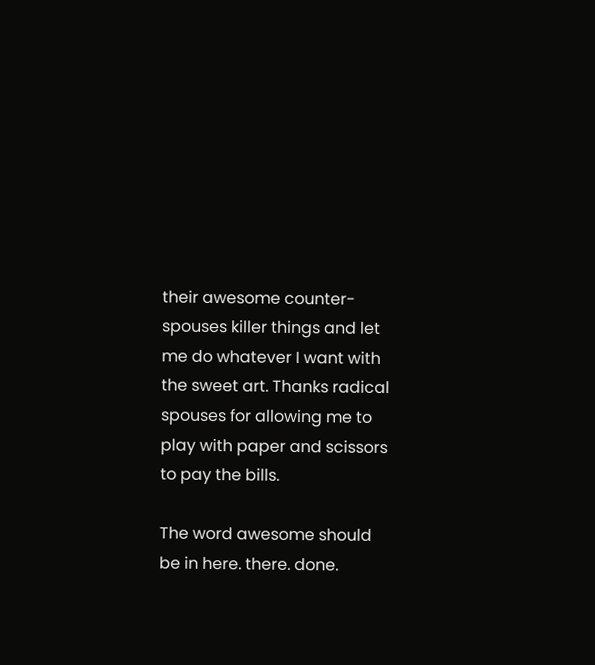their awesome counter-spouses killer things and let me do whatever I want with the sweet art. Thanks radical spouses for allowing me to play with paper and scissors to pay the bills.

The word awesome should be in here. there. done.